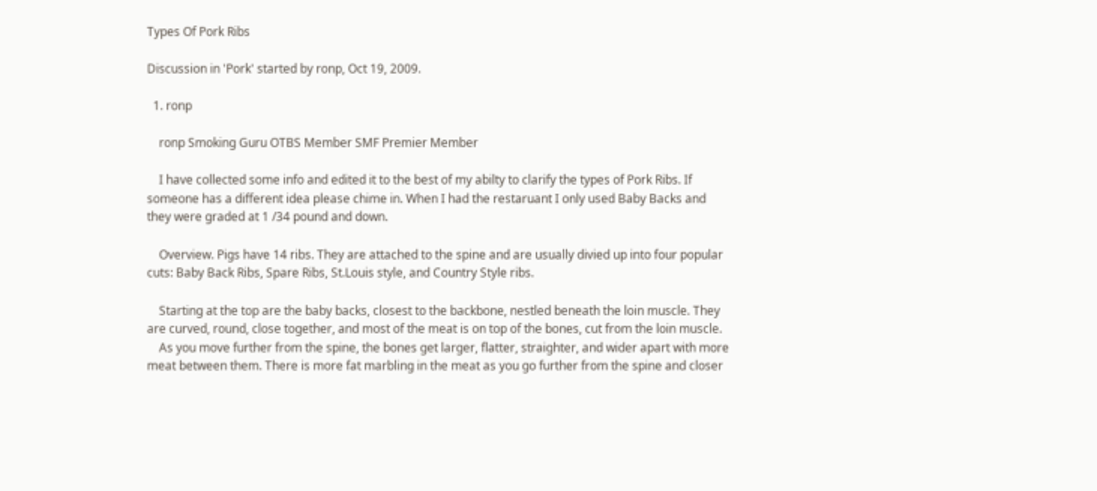Types Of Pork Ribs

Discussion in 'Pork' started by ronp, Oct 19, 2009.

  1. ronp

    ronp Smoking Guru OTBS Member SMF Premier Member

    I have collected some info and edited it to the best of my abilty to clarify the types of Pork Ribs. If someone has a different idea please chime in. When I had the restaruant I only used Baby Backs and they were graded at 1 /34 pound and down.

    Overview. Pigs have 14 ribs. They are attached to the spine and are usually divied up into four popular cuts: Baby Back Ribs, Spare Ribs, St.Louis style, and Country Style ribs.

    Starting at the top are the baby backs, closest to the backbone, nestled beneath the loin muscle. They are curved, round, close together, and most of the meat is on top of the bones, cut from the loin muscle.
    As you move further from the spine, the bones get larger, flatter, straighter, and wider apart with more meat between them. There is more fat marbling in the meat as you go further from the spine and closer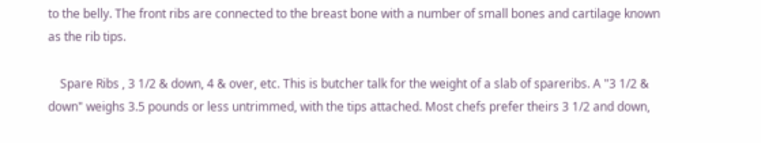to the belly. The front ribs are connected to the breast bone with a number of small bones and cartilage known as the rib tips.

    Spare Ribs , 3 1/2 & down, 4 & over, etc. This is butcher talk for the weight of a slab of spareribs. A "3 1/2 & down" weighs 3.5 pounds or less untrimmed, with the tips attached. Most chefs prefer theirs 3 1/2 and down,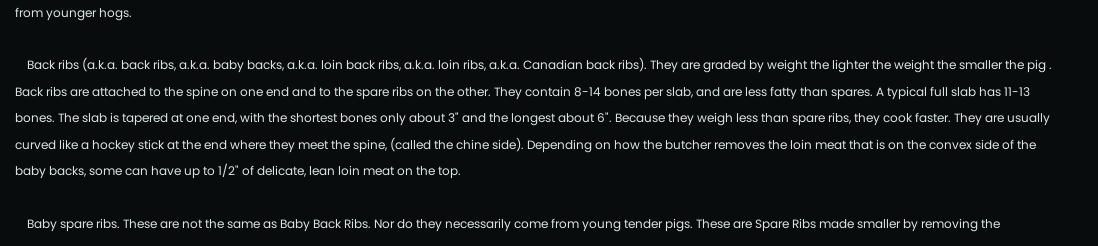from younger hogs.

    Back ribs (a.k.a. back ribs, a.k.a. baby backs, a.k.a. loin back ribs, a.k.a. loin ribs, a.k.a. Canadian back ribs). They are graded by weight the lighter the weight the smaller the pig . Back ribs are attached to the spine on one end and to the spare ribs on the other. They contain 8-14 bones per slab, and are less fatty than spares. A typical full slab has 11-13 bones. The slab is tapered at one end, with the shortest bones only about 3" and the longest about 6". Because they weigh less than spare ribs, they cook faster. They are usually curved like a hockey stick at the end where they meet the spine, (called the chine side). Depending on how the butcher removes the loin meat that is on the convex side of the baby backs, some can have up to 1/2" of delicate, lean loin meat on the top.

    Baby spare ribs. These are not the same as Baby Back Ribs. Nor do they necessarily come from young tender pigs. These are Spare Ribs made smaller by removing the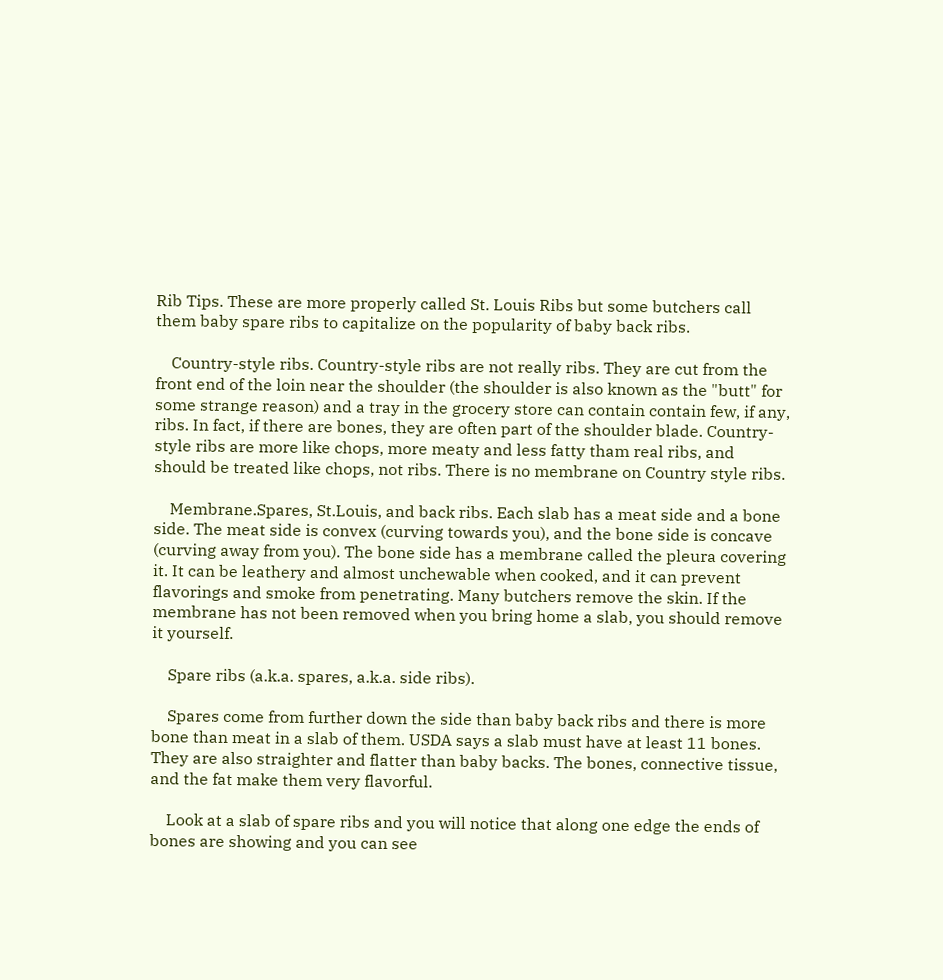Rib Tips. These are more properly called St. Louis Ribs but some butchers call them baby spare ribs to capitalize on the popularity of baby back ribs.

    Country-style ribs. Country-style ribs are not really ribs. They are cut from the front end of the loin near the shoulder (the shoulder is also known as the "butt" for some strange reason) and a tray in the grocery store can contain contain few, if any, ribs. In fact, if there are bones, they are often part of the shoulder blade. Country-style ribs are more like chops, more meaty and less fatty tham real ribs, and should be treated like chops, not ribs. There is no membrane on Country style ribs.

    Membrane.Spares, St.Louis, and back ribs. Each slab has a meat side and a bone side. The meat side is convex (curving towards you), and the bone side is concave (curving away from you). The bone side has a membrane called the pleura covering it. It can be leathery and almost unchewable when cooked, and it can prevent flavorings and smoke from penetrating. Many butchers remove the skin. If the membrane has not been removed when you bring home a slab, you should remove it yourself.

    Spare ribs (a.k.a. spares, a.k.a. side ribs).

    Spares come from further down the side than baby back ribs and there is more bone than meat in a slab of them. USDA says a slab must have at least 11 bones. They are also straighter and flatter than baby backs. The bones, connective tissue, and the fat make them very flavorful.

    Look at a slab of spare ribs and you will notice that along one edge the ends of bones are showing and you can see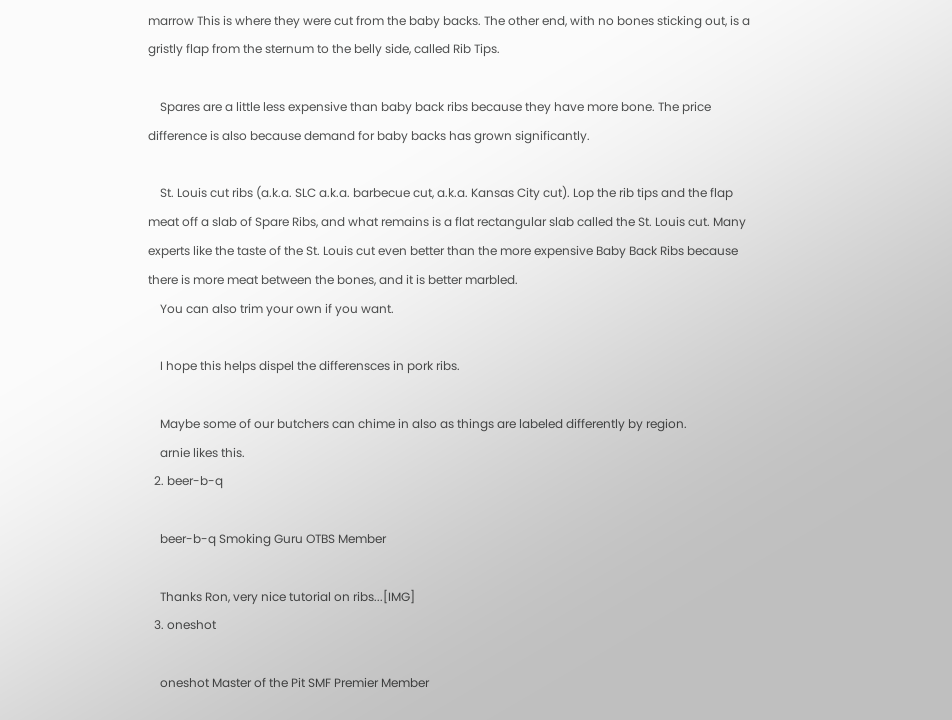marrow This is where they were cut from the baby backs. The other end, with no bones sticking out, is a gristly flap from the sternum to the belly side, called Rib Tips.

    Spares are a little less expensive than baby back ribs because they have more bone. The price difference is also because demand for baby backs has grown significantly.

    St. Louis cut ribs (a.k.a. SLC a.k.a. barbecue cut, a.k.a. Kansas City cut). Lop the rib tips and the flap meat off a slab of Spare Ribs, and what remains is a flat rectangular slab called the St. Louis cut. Many experts like the taste of the St. Louis cut even better than the more expensive Baby Back Ribs because there is more meat between the bones, and it is better marbled.
    You can also trim your own if you want.

    I hope this helps dispel the differensces in pork ribs.

    Maybe some of our butchers can chime in also as things are labeled differently by region.
    arnie likes this.
  2. beer-b-q

    beer-b-q Smoking Guru OTBS Member

    Thanks Ron, very nice tutorial on ribs...[IMG]
  3. oneshot

    oneshot Master of the Pit SMF Premier Member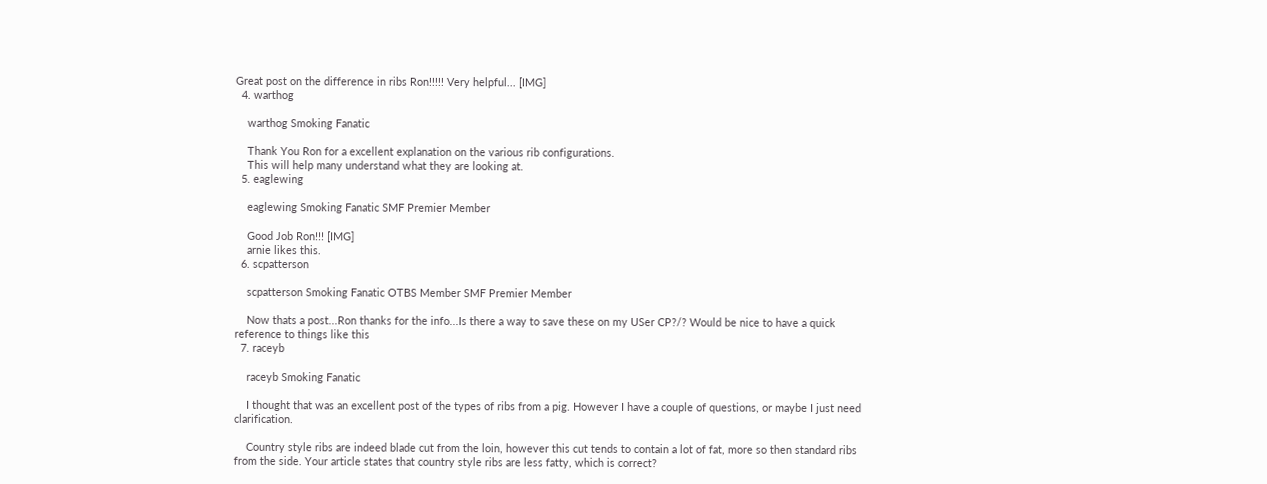Great post on the difference in ribs Ron!!!!! Very helpful... [IMG]
  4. warthog

    warthog Smoking Fanatic

    Thank You Ron for a excellent explanation on the various rib configurations.
    This will help many understand what they are looking at.
  5. eaglewing

    eaglewing Smoking Fanatic SMF Premier Member

    Good Job Ron!!! [IMG]
    arnie likes this.
  6. scpatterson

    scpatterson Smoking Fanatic OTBS Member SMF Premier Member

    Now thats a post...Ron thanks for the info...Is there a way to save these on my USer CP?/? Would be nice to have a quick reference to things like this
  7. raceyb

    raceyb Smoking Fanatic

    I thought that was an excellent post of the types of ribs from a pig. However I have a couple of questions, or maybe I just need clarification.

    Country style ribs are indeed blade cut from the loin, however this cut tends to contain a lot of fat, more so then standard ribs from the side. Your article states that country style ribs are less fatty, which is correct?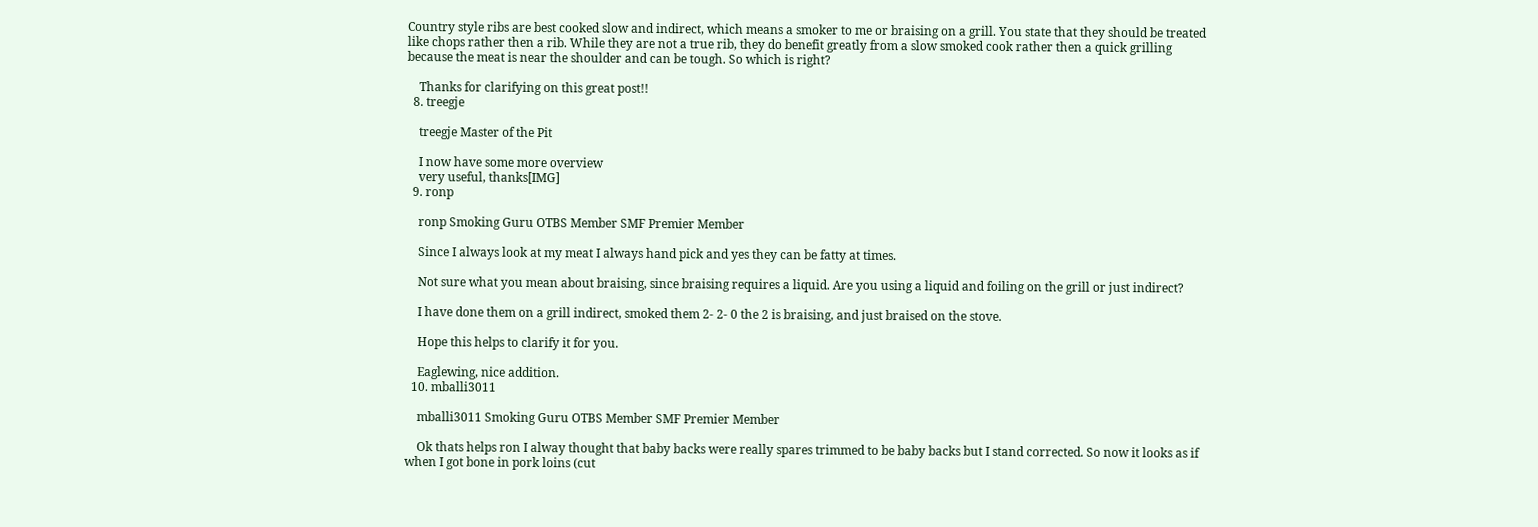Country style ribs are best cooked slow and indirect, which means a smoker to me or braising on a grill. You state that they should be treated like chops rather then a rib. While they are not a true rib, they do benefit greatly from a slow smoked cook rather then a quick grilling because the meat is near the shoulder and can be tough. So which is right?

    Thanks for clarifying on this great post!!
  8. treegje

    treegje Master of the Pit

    I now have some more overview
    very useful, thanks[IMG]
  9. ronp

    ronp Smoking Guru OTBS Member SMF Premier Member

    Since I always look at my meat I always hand pick and yes they can be fatty at times.

    Not sure what you mean about braising, since braising requires a liquid. Are you using a liquid and foiling on the grill or just indirect?

    I have done them on a grill indirect, smoked them 2- 2- 0 the 2 is braising, and just braised on the stove.

    Hope this helps to clarify it for you.

    Eaglewing, nice addition.
  10. mballi3011

    mballi3011 Smoking Guru OTBS Member SMF Premier Member

    Ok thats helps ron I alway thought that baby backs were really spares trimmed to be baby backs but I stand corrected. So now it looks as if when I got bone in pork loins (cut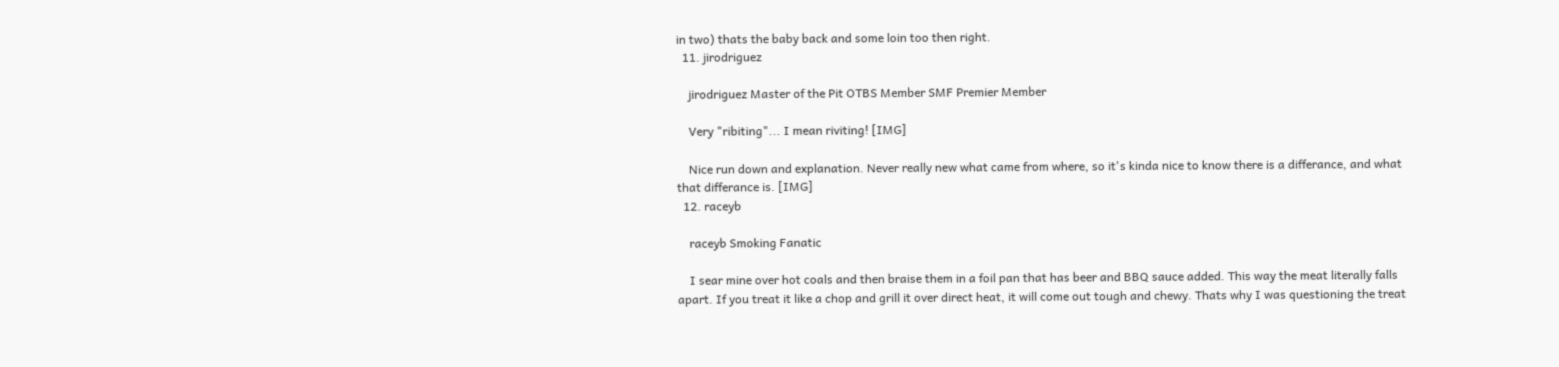in two) thats the baby back and some loin too then right.
  11. jirodriguez

    jirodriguez Master of the Pit OTBS Member SMF Premier Member

    Very "ribiting"... I mean riviting! [IMG]

    Nice run down and explanation. Never really new what came from where, so it's kinda nice to know there is a differance, and what that differance is. [IMG]
  12. raceyb

    raceyb Smoking Fanatic

    I sear mine over hot coals and then braise them in a foil pan that has beer and BBQ sauce added. This way the meat literally falls apart. If you treat it like a chop and grill it over direct heat, it will come out tough and chewy. Thats why I was questioning the treat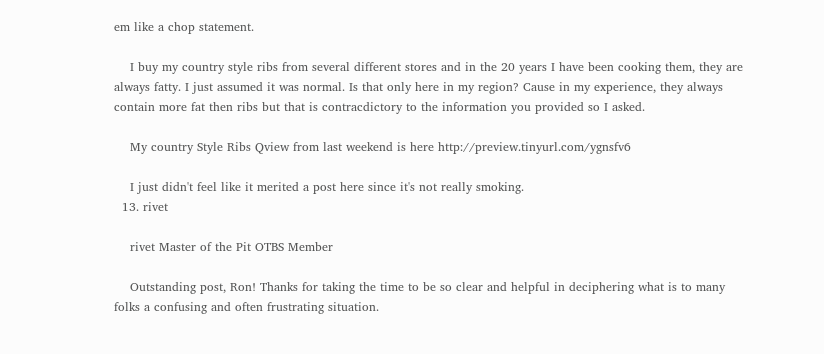em like a chop statement.

    I buy my country style ribs from several different stores and in the 20 years I have been cooking them, they are always fatty. I just assumed it was normal. Is that only here in my region? Cause in my experience, they always contain more fat then ribs but that is contracdictory to the information you provided so I asked.

    My country Style Ribs Qview from last weekend is here http://preview.tinyurl.com/ygnsfv6

    I just didn't feel like it merited a post here since it's not really smoking.
  13. rivet

    rivet Master of the Pit OTBS Member

    Outstanding post, Ron! Thanks for taking the time to be so clear and helpful in deciphering what is to many folks a confusing and often frustrating situation.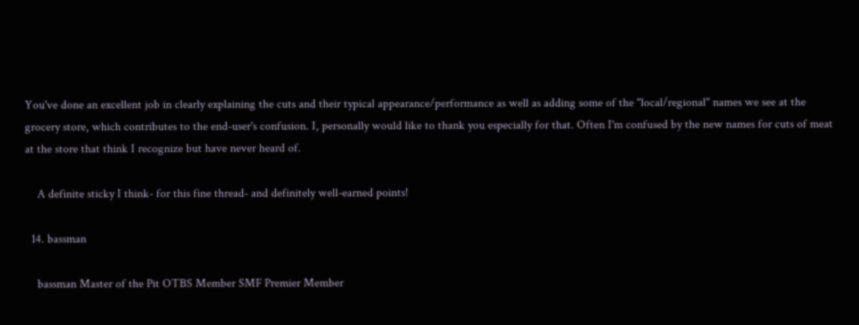You've done an excellent job in clearly explaining the cuts and their typical appearance/performance as well as adding some of the "local/regional" names we see at the grocery store, which contributes to the end-user's confusion. I, personally would like to thank you especially for that. Often I'm confused by the new names for cuts of meat at the store that think I recognize but have never heard of.

    A definite sticky I think- for this fine thread- and definitely well-earned points!

  14. bassman

    bassman Master of the Pit OTBS Member SMF Premier Member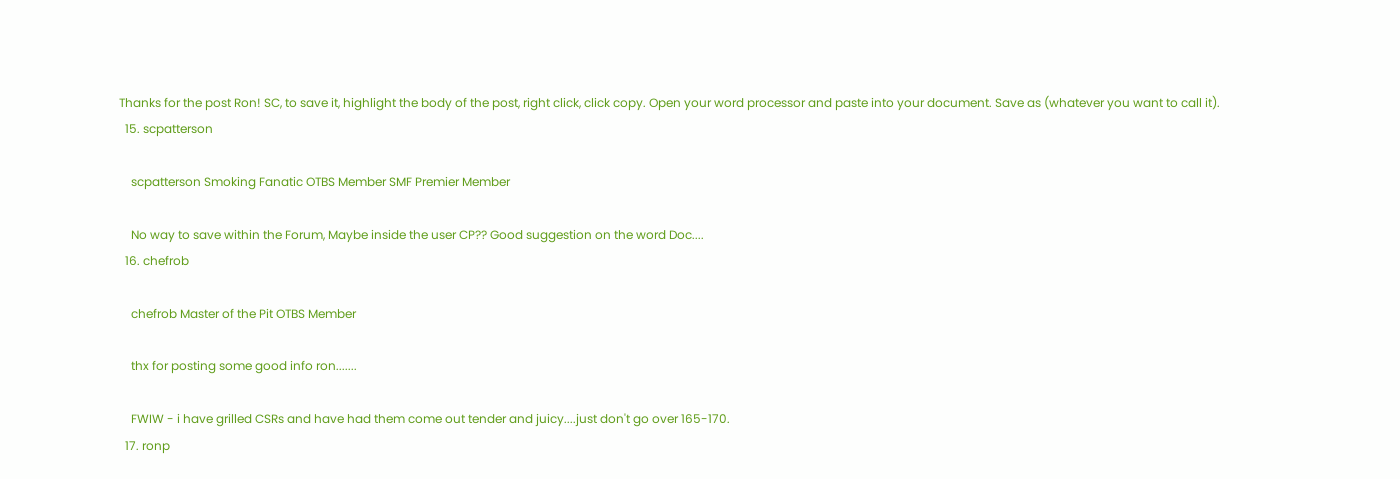Thanks for the post Ron! SC, to save it, highlight the body of the post, right click, click copy. Open your word processor and paste into your document. Save as (whatever you want to call it).
  15. scpatterson

    scpatterson Smoking Fanatic OTBS Member SMF Premier Member

    No way to save within the Forum, Maybe inside the user CP?? Good suggestion on the word Doc....
  16. chefrob

    chefrob Master of the Pit OTBS Member

    thx for posting some good info ron.......

    FWIW - i have grilled CSRs and have had them come out tender and juicy....just don't go over 165-170.
  17. ronp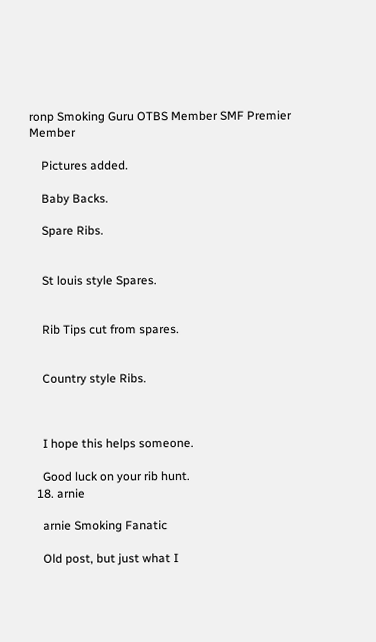ronp Smoking Guru OTBS Member SMF Premier Member

    Pictures added.

    Baby Backs.

    Spare Ribs.


    St louis style Spares.


    Rib Tips cut from spares.


    Country style Ribs.



    I hope this helps someone.

    Good luck on your rib hunt.
  18. arnie

    arnie Smoking Fanatic

    Old post, but just what I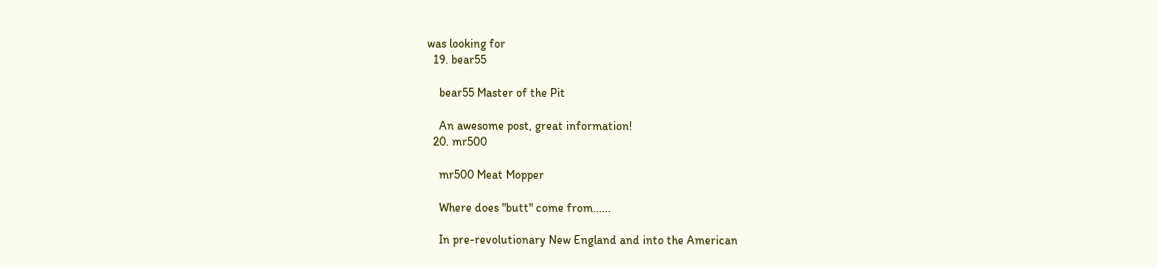was looking for
  19. bear55

    bear55 Master of the Pit

    An awesome post, great information!
  20. mr500

    mr500 Meat Mopper

    Where does "butt" come from......

    In pre-revolutionary New England and into the American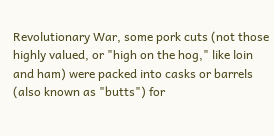Revolutionary War, some pork cuts (not those highly valued, or "high on the hog," like loin and ham) were packed into casks or barrels (also known as "butts") for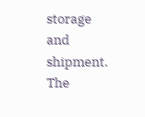storage and shipment. The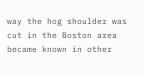way the hog shoulder was cut in the Boston area became known in other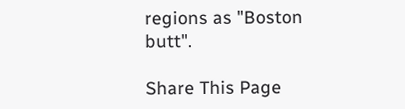regions as "Boston butt".

Share This Page